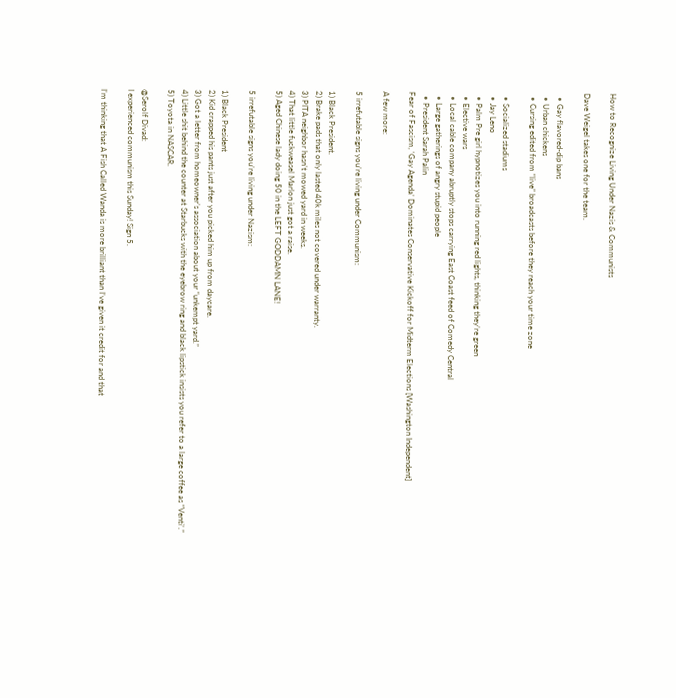How to Recognize Living Under Nazis & Communists

Dave Weigel takes one for the team.

  • Gay flavored-dip bans
  • Urban chickens
  • Cursing edited from “live” broadcasts before they reach your time zone

  • Socialized stadiums
  • Jay Leno
  • Palm Pre girl hypnotizes you into running red lights, thinking they’re green
  • Elective wars
  • Local cable company abruptly stops carrying East Coast feed of Comedy Central
  • Large gatherings of angry stupid people
  • President Sarah Palin
Fear of Fascism, ‘Gay Agenda’ Dominates Conservative Kickoff for Midterm Elections [Washington Independent]

A few more:

5 irrefutable signs you’re living under Communism:

1) Black President.
2) Brake pads that only lasted 40k miles not covered under warranty.
3) PITA neighbor hasn’t mowed yard in weeks.
4) That little fuckweasel Marlon just got a raise.
5) Aged Chinese lady doing 50 in the LEFT GODDAMN LANE!

5 irrefutable signs you’re living under Nazism:

1) Black President
2) Kid crapped his pants just after you picked him up from daycare.
3) Got a letter from homeowner’s association about your “unkempt yard.”
4) Little shit behind the counter at Starbucks with the eyebrow ring and black lipstick insists you refer to a large coffee as “Venti’.”
5) Toyota in NASCAR.

@Serolf Divad:
I experienced communism this Sunday! Sign 5.

I’m thinking that A Fish Called Wanda is more brilliant than I’ve given it credit for and that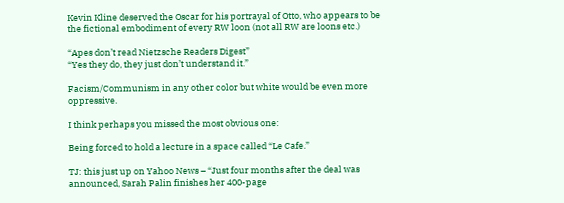Kevin Kline deserved the Oscar for his portrayal of Otto, who appears to be the fictional embodiment of every RW loon (not all RW are loons etc.)

“Apes don’t read Nietzsche Readers Digest”
“Yes they do, they just don’t understand it.”

Facism/Communism in any other color but white would be even more oppressive.

I think perhaps you missed the most obvious one:

Being forced to hold a lecture in a space called “Le Cafe.”

TJ: this just up on Yahoo News – “Just four months after the deal was announced, Sarah Palin finishes her 400-page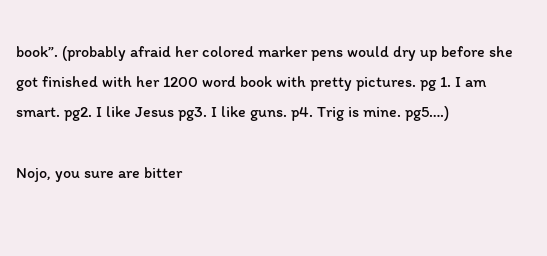book”. (probably afraid her colored marker pens would dry up before she got finished with her 1200 word book with pretty pictures. pg 1. I am smart. pg2. I like Jesus pg3. I like guns. p4. Trig is mine. pg5….)

Nojo, you sure are bitter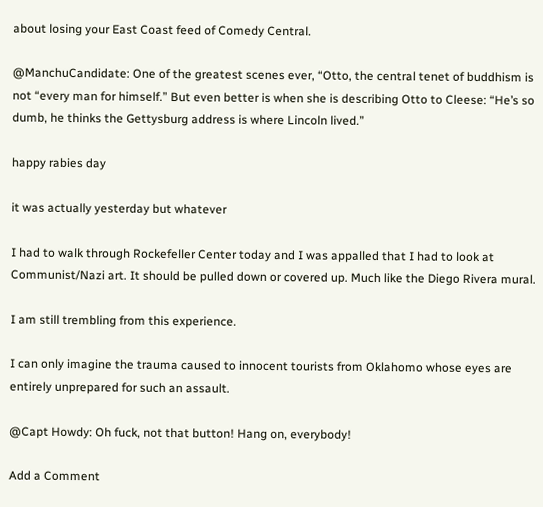about losing your East Coast feed of Comedy Central.

@ManchuCandidate: One of the greatest scenes ever, “Otto, the central tenet of buddhism is not “every man for himself.” But even better is when she is describing Otto to Cleese: “He’s so dumb, he thinks the Gettysburg address is where Lincoln lived.”

happy rabies day

it was actually yesterday but whatever

I had to walk through Rockefeller Center today and I was appalled that I had to look at Communist/Nazi art. It should be pulled down or covered up. Much like the Diego Rivera mural.

I am still trembling from this experience.

I can only imagine the trauma caused to innocent tourists from Oklahomo whose eyes are entirely unprepared for such an assault.

@Capt Howdy: Oh fuck, not that button! Hang on, everybody!

Add a Comment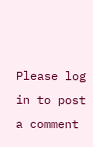Please log in to post a comment